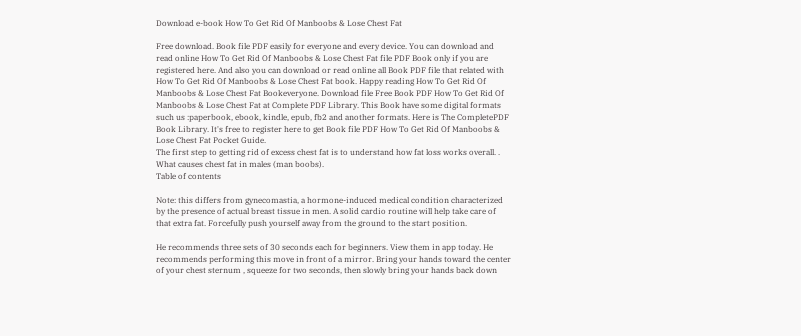Download e-book How To Get Rid Of Manboobs & Lose Chest Fat

Free download. Book file PDF easily for everyone and every device. You can download and read online How To Get Rid Of Manboobs & Lose Chest Fat file PDF Book only if you are registered here. And also you can download or read online all Book PDF file that related with How To Get Rid Of Manboobs & Lose Chest Fat book. Happy reading How To Get Rid Of Manboobs & Lose Chest Fat Bookeveryone. Download file Free Book PDF How To Get Rid Of Manboobs & Lose Chest Fat at Complete PDF Library. This Book have some digital formats such us :paperbook, ebook, kindle, epub, fb2 and another formats. Here is The CompletePDF Book Library. It's free to register here to get Book file PDF How To Get Rid Of Manboobs & Lose Chest Fat Pocket Guide.
The first step to getting rid of excess chest fat is to understand how fat loss works overall. . What causes chest fat in males (man boobs).
Table of contents

Note: this differs from gynecomastia, a hormone-induced medical condition characterized by the presence of actual breast tissue in men. A solid cardio routine will help take care of that extra fat. Forcefully push yourself away from the ground to the start position.

He recommends three sets of 30 seconds each for beginners. View them in app today. He recommends performing this move in front of a mirror. Bring your hands toward the center of your chest sternum , squeeze for two seconds, then slowly bring your hands back down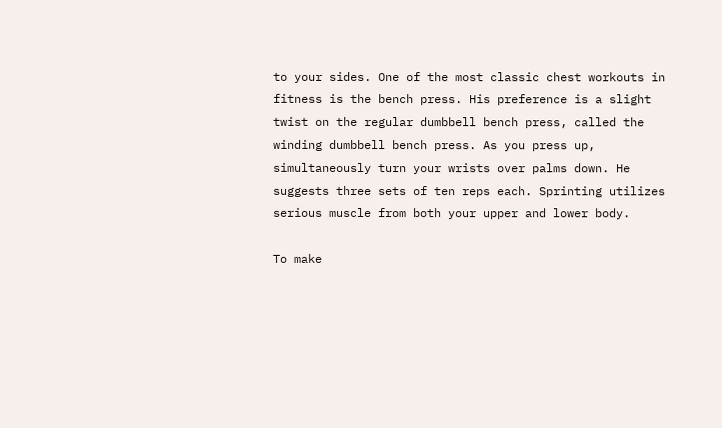to your sides. One of the most classic chest workouts in fitness is the bench press. His preference is a slight twist on the regular dumbbell bench press, called the winding dumbbell bench press. As you press up, simultaneously turn your wrists over palms down. He suggests three sets of ten reps each. Sprinting utilizes serious muscle from both your upper and lower body.

To make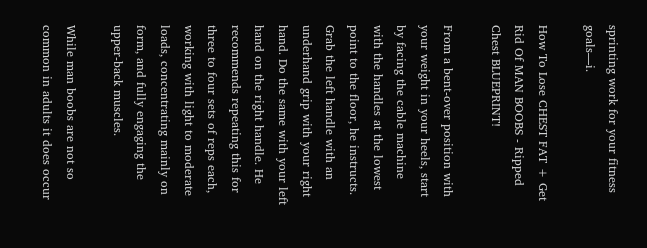sprinting work for your fitness goals—i.

How To Lose CHEST FAT + Get Rid Of MAN BOOBS - Ripped Chest BLUEPRINT!

From a bent-over position with your weight in your heels, start by facing the cable machine with the handles at the lowest point to the floor, he instructs. Grab the left handle with an underhand grip with your right hand. Do the same with your left hand on the right handle. He recommends repeating this for three to four sets of reps each, working with light to moderate loads, concentrating mainly on form, and fully engaging the upper-back muscles.

While man boobs are not so common in adults it does occur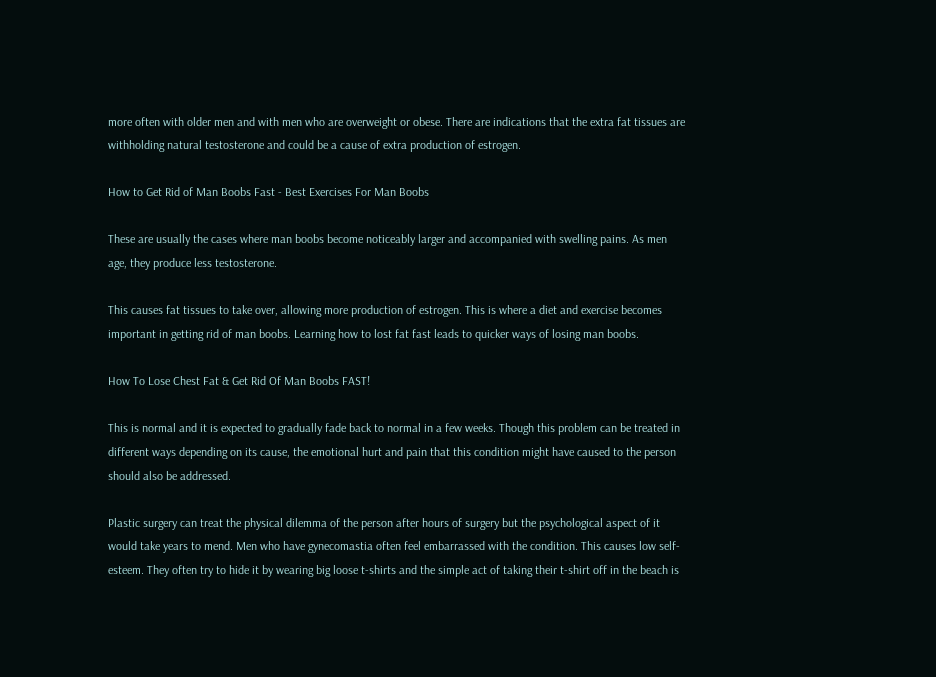more often with older men and with men who are overweight or obese. There are indications that the extra fat tissues are withholding natural testosterone and could be a cause of extra production of estrogen.

How to Get Rid of Man Boobs Fast - Best Exercises For Man Boobs

These are usually the cases where man boobs become noticeably larger and accompanied with swelling pains. As men age, they produce less testosterone.

This causes fat tissues to take over, allowing more production of estrogen. This is where a diet and exercise becomes important in getting rid of man boobs. Learning how to lost fat fast leads to quicker ways of losing man boobs.

How To Lose Chest Fat & Get Rid Of Man Boobs FAST!

This is normal and it is expected to gradually fade back to normal in a few weeks. Though this problem can be treated in different ways depending on its cause, the emotional hurt and pain that this condition might have caused to the person should also be addressed.

Plastic surgery can treat the physical dilemma of the person after hours of surgery but the psychological aspect of it would take years to mend. Men who have gynecomastia often feel embarrassed with the condition. This causes low self-esteem. They often try to hide it by wearing big loose t-shirts and the simple act of taking their t-shirt off in the beach is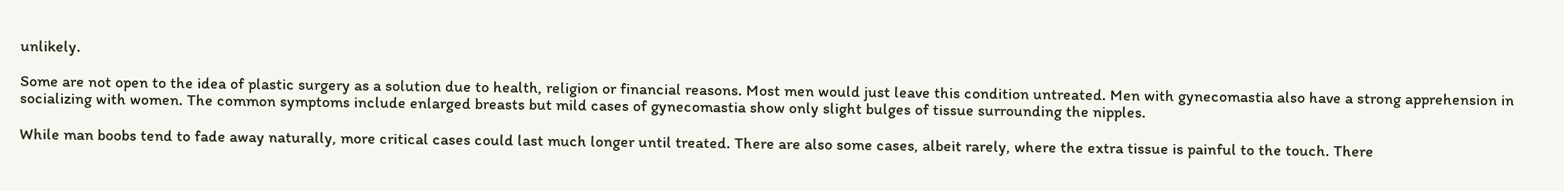unlikely.

Some are not open to the idea of plastic surgery as a solution due to health, religion or financial reasons. Most men would just leave this condition untreated. Men with gynecomastia also have a strong apprehension in socializing with women. The common symptoms include enlarged breasts but mild cases of gynecomastia show only slight bulges of tissue surrounding the nipples.

While man boobs tend to fade away naturally, more critical cases could last much longer until treated. There are also some cases, albeit rarely, where the extra tissue is painful to the touch. There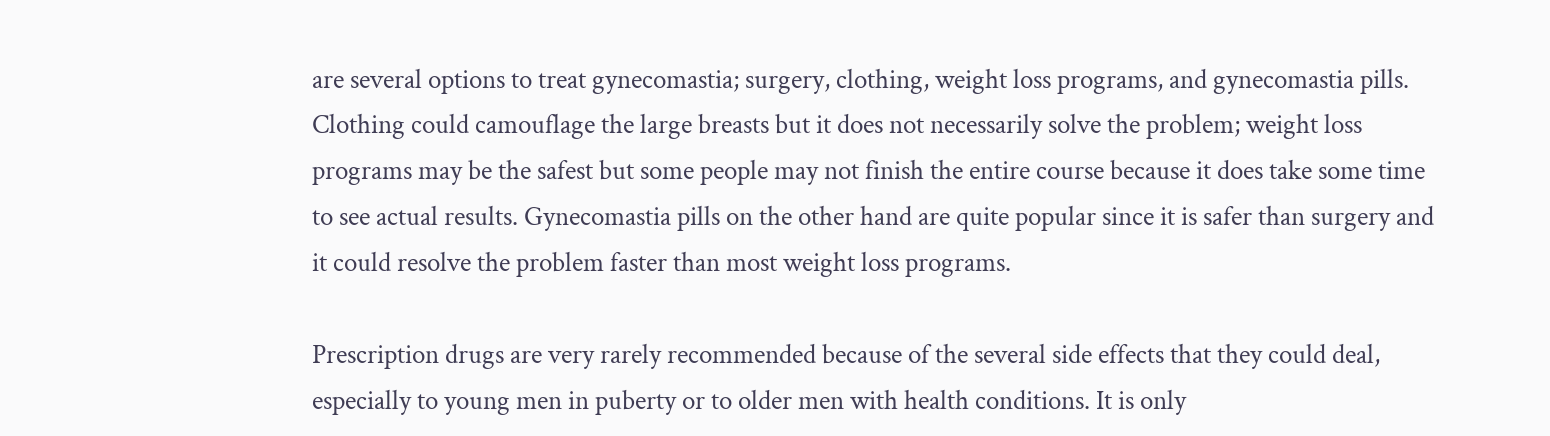are several options to treat gynecomastia; surgery, clothing, weight loss programs, and gynecomastia pills. Clothing could camouflage the large breasts but it does not necessarily solve the problem; weight loss programs may be the safest but some people may not finish the entire course because it does take some time to see actual results. Gynecomastia pills on the other hand are quite popular since it is safer than surgery and it could resolve the problem faster than most weight loss programs.

Prescription drugs are very rarely recommended because of the several side effects that they could deal, especially to young men in puberty or to older men with health conditions. It is only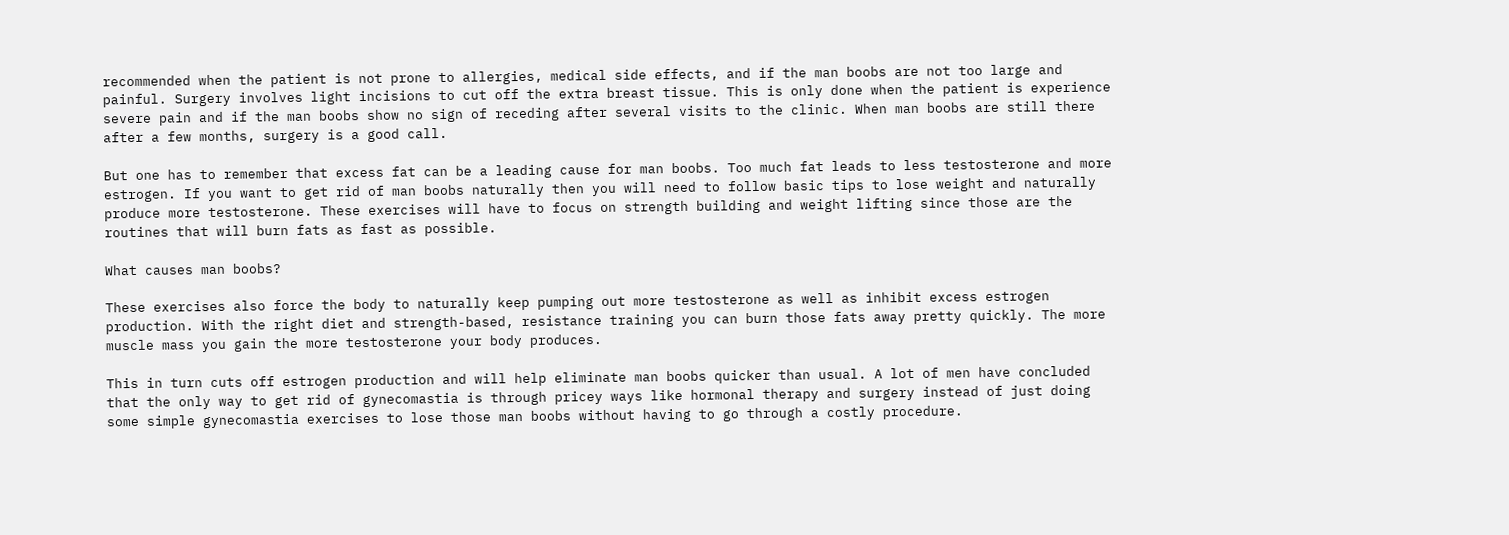recommended when the patient is not prone to allergies, medical side effects, and if the man boobs are not too large and painful. Surgery involves light incisions to cut off the extra breast tissue. This is only done when the patient is experience severe pain and if the man boobs show no sign of receding after several visits to the clinic. When man boobs are still there after a few months, surgery is a good call.

But one has to remember that excess fat can be a leading cause for man boobs. Too much fat leads to less testosterone and more estrogen. If you want to get rid of man boobs naturally then you will need to follow basic tips to lose weight and naturally produce more testosterone. These exercises will have to focus on strength building and weight lifting since those are the routines that will burn fats as fast as possible.

What causes man boobs?

These exercises also force the body to naturally keep pumping out more testosterone as well as inhibit excess estrogen production. With the right diet and strength-based, resistance training you can burn those fats away pretty quickly. The more muscle mass you gain the more testosterone your body produces.

This in turn cuts off estrogen production and will help eliminate man boobs quicker than usual. A lot of men have concluded that the only way to get rid of gynecomastia is through pricey ways like hormonal therapy and surgery instead of just doing some simple gynecomastia exercises to lose those man boobs without having to go through a costly procedure.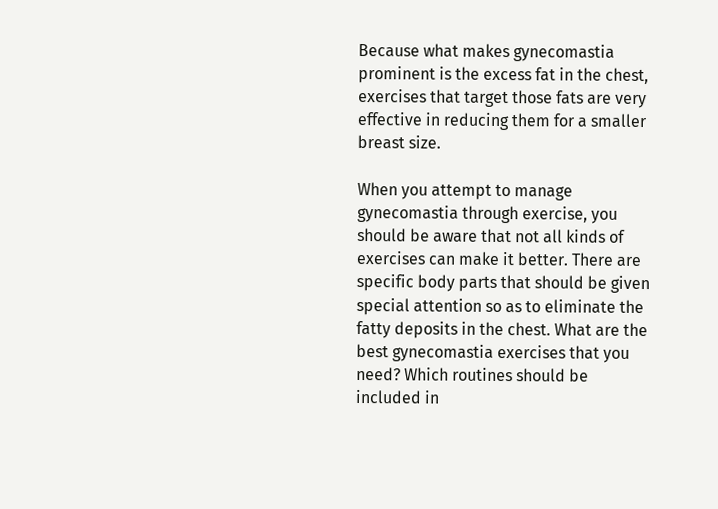Because what makes gynecomastia prominent is the excess fat in the chest, exercises that target those fats are very effective in reducing them for a smaller breast size.

When you attempt to manage gynecomastia through exercise, you should be aware that not all kinds of exercises can make it better. There are specific body parts that should be given special attention so as to eliminate the fatty deposits in the chest. What are the best gynecomastia exercises that you need? Which routines should be included in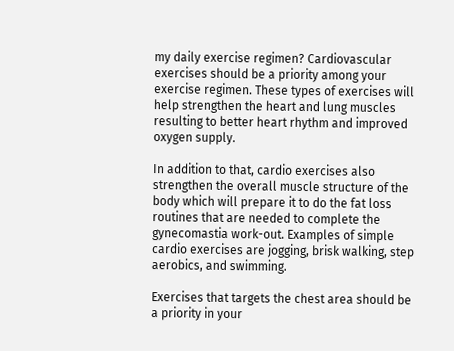my daily exercise regimen? Cardiovascular exercises should be a priority among your exercise regimen. These types of exercises will help strengthen the heart and lung muscles resulting to better heart rhythm and improved oxygen supply.

In addition to that, cardio exercises also strengthen the overall muscle structure of the body which will prepare it to do the fat loss routines that are needed to complete the gynecomastia work-out. Examples of simple cardio exercises are jogging, brisk walking, step aerobics, and swimming.

Exercises that targets the chest area should be a priority in your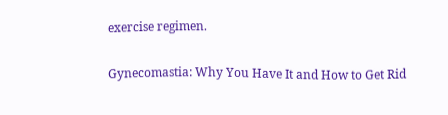exercise regimen.

Gynecomastia: Why You Have It and How to Get Rid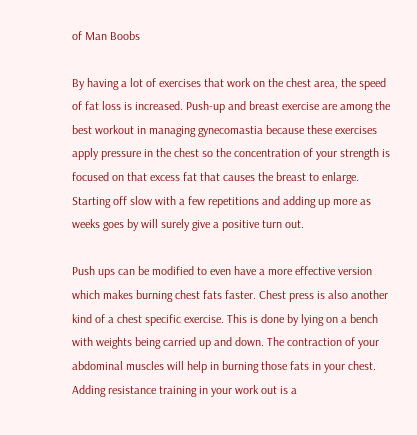of Man Boobs

By having a lot of exercises that work on the chest area, the speed of fat loss is increased. Push-up and breast exercise are among the best workout in managing gynecomastia because these exercises apply pressure in the chest so the concentration of your strength is focused on that excess fat that causes the breast to enlarge. Starting off slow with a few repetitions and adding up more as weeks goes by will surely give a positive turn out.

Push ups can be modified to even have a more effective version which makes burning chest fats faster. Chest press is also another kind of a chest specific exercise. This is done by lying on a bench with weights being carried up and down. The contraction of your abdominal muscles will help in burning those fats in your chest. Adding resistance training in your work out is a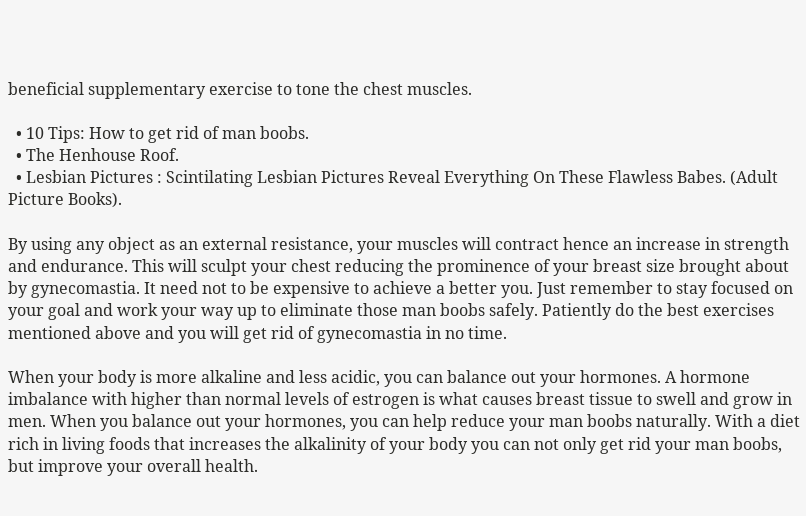beneficial supplementary exercise to tone the chest muscles.

  • 10 Tips: How to get rid of man boobs.
  • The Henhouse Roof.
  • Lesbian Pictures : Scintilating Lesbian Pictures Reveal Everything On These Flawless Babes. (Adult Picture Books).

By using any object as an external resistance, your muscles will contract hence an increase in strength and endurance. This will sculpt your chest reducing the prominence of your breast size brought about by gynecomastia. It need not to be expensive to achieve a better you. Just remember to stay focused on your goal and work your way up to eliminate those man boobs safely. Patiently do the best exercises mentioned above and you will get rid of gynecomastia in no time.

When your body is more alkaline and less acidic, you can balance out your hormones. A hormone imbalance with higher than normal levels of estrogen is what causes breast tissue to swell and grow in men. When you balance out your hormones, you can help reduce your man boobs naturally. With a diet rich in living foods that increases the alkalinity of your body you can not only get rid your man boobs, but improve your overall health.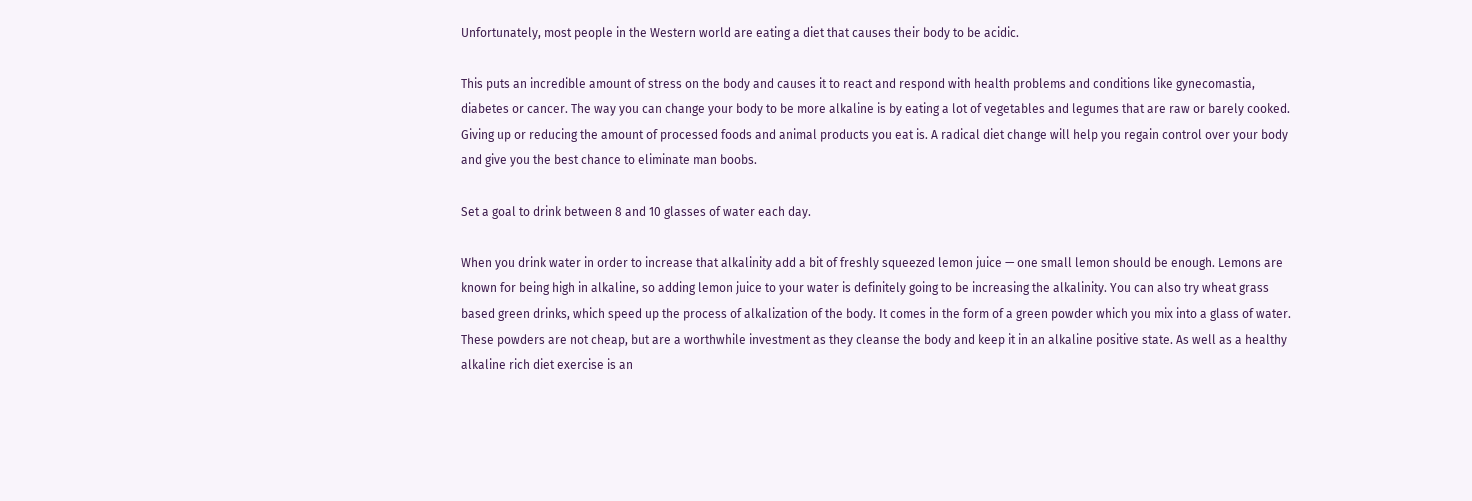Unfortunately, most people in the Western world are eating a diet that causes their body to be acidic.

This puts an incredible amount of stress on the body and causes it to react and respond with health problems and conditions like gynecomastia, diabetes or cancer. The way you can change your body to be more alkaline is by eating a lot of vegetables and legumes that are raw or barely cooked. Giving up or reducing the amount of processed foods and animal products you eat is. A radical diet change will help you regain control over your body and give you the best chance to eliminate man boobs.

Set a goal to drink between 8 and 10 glasses of water each day.

When you drink water in order to increase that alkalinity add a bit of freshly squeezed lemon juice — one small lemon should be enough. Lemons are known for being high in alkaline, so adding lemon juice to your water is definitely going to be increasing the alkalinity. You can also try wheat grass based green drinks, which speed up the process of alkalization of the body. It comes in the form of a green powder which you mix into a glass of water. These powders are not cheap, but are a worthwhile investment as they cleanse the body and keep it in an alkaline positive state. As well as a healthy alkaline rich diet exercise is an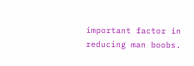important factor in reducing man boobs.